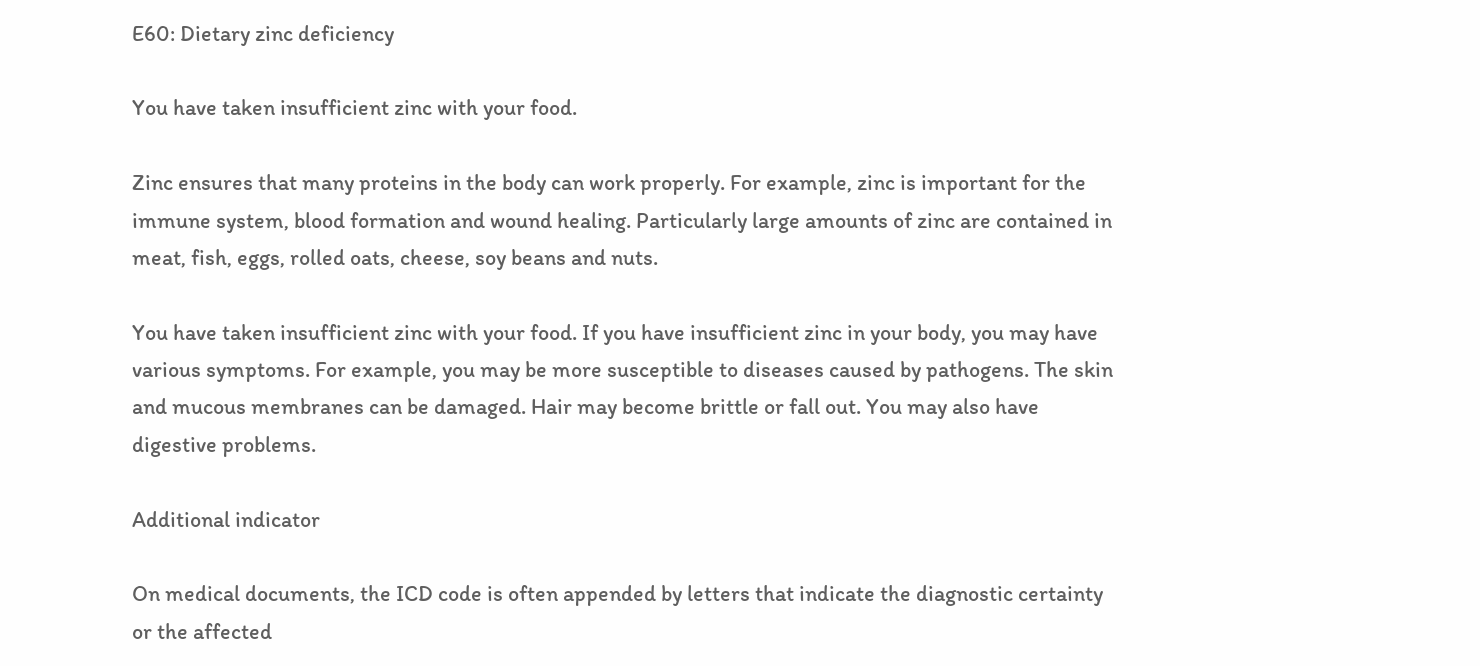E60: Dietary zinc deficiency

You have taken insufficient zinc with your food.

Zinc ensures that many proteins in the body can work properly. For example, zinc is important for the immune system, blood formation and wound healing. Particularly large amounts of zinc are contained in meat, fish, eggs, rolled oats, cheese, soy beans and nuts.

You have taken insufficient zinc with your food. If you have insufficient zinc in your body, you may have various symptoms. For example, you may be more susceptible to diseases caused by pathogens. The skin and mucous membranes can be damaged. Hair may become brittle or fall out. You may also have digestive problems.

Additional indicator

On medical documents, the ICD code is often appended by letters that indicate the diagnostic certainty or the affected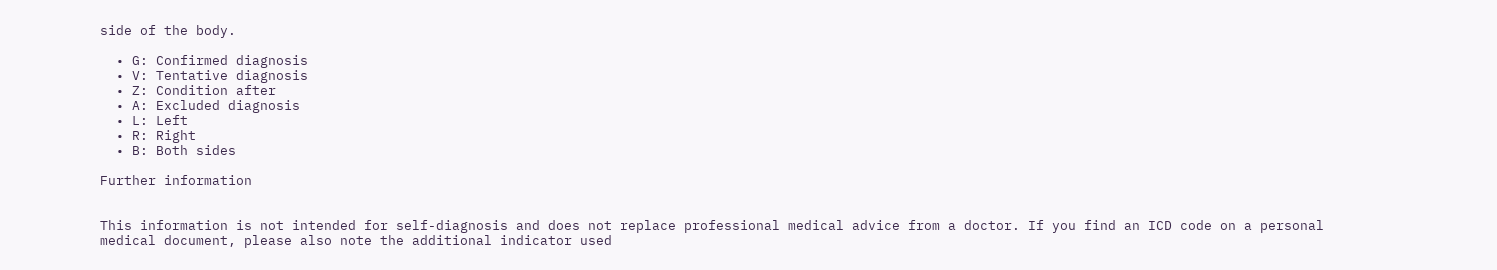side of the body.

  • G: Confirmed diagnosis
  • V: Tentative diagnosis
  • Z: Condition after
  • A: Excluded diagnosis
  • L: Left
  • R: Right
  • B: Both sides

Further information


This information is not intended for self-diagnosis and does not replace professional medical advice from a doctor. If you find an ICD code on a personal medical document, please also note the additional indicator used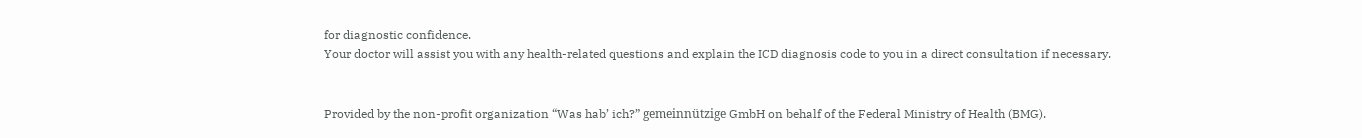for diagnostic confidence.
Your doctor will assist you with any health-related questions and explain the ICD diagnosis code to you in a direct consultation if necessary.


Provided by the non-profit organization “Was hab’ ich?” gemeinnützige GmbH on behalf of the Federal Ministry of Health (BMG).